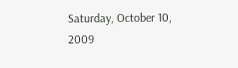Saturday, October 10, 2009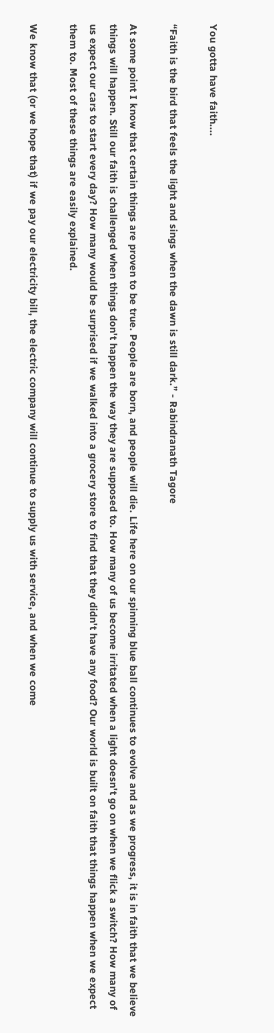You gotta have faith....

“Faith is the bird that feels the light and sings when the dawn is still dark.” - Rabindranath Tagore

At some point I know that certain things are proven to be true. People are born, and people will die. Life here on our spinning blue ball continues to evolve and as we progress, it is in faith that we believe things will happen. Still our faith is challenged when things don't happen the way they are supposed to. How many of us become irritated when a light doesn't go on when we flick a switch? How many of us expect our cars to start every day? How many would be surprised if we walked into a grocery store to find that they didn't have any food? Our world is built on faith that things happen when we expect them to. Most of these things are easily explained.

We know that (or we hope that) if we pay our electricity bill, the electric company will continue to supply us with service, and when we come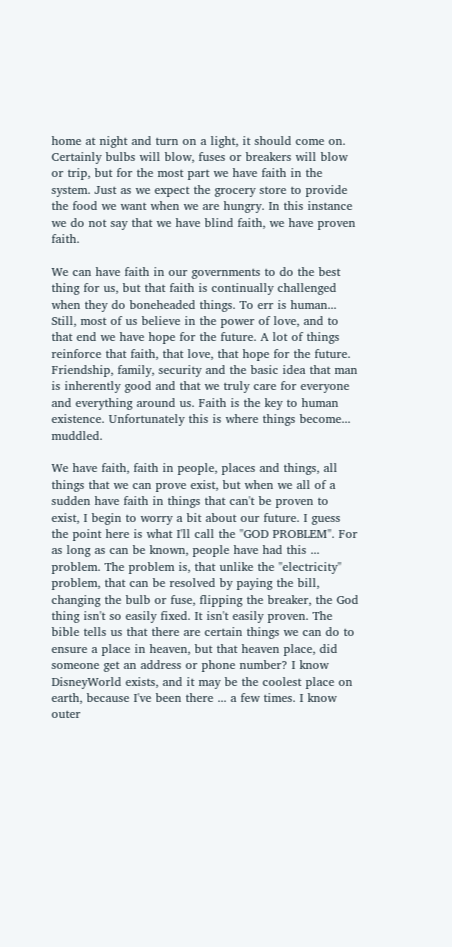home at night and turn on a light, it should come on. Certainly bulbs will blow, fuses or breakers will blow or trip, but for the most part we have faith in the system. Just as we expect the grocery store to provide the food we want when we are hungry. In this instance we do not say that we have blind faith, we have proven faith.

We can have faith in our governments to do the best thing for us, but that faith is continually challenged when they do boneheaded things. To err is human... Still, most of us believe in the power of love, and to that end we have hope for the future. A lot of things reinforce that faith, that love, that hope for the future. Friendship, family, security and the basic idea that man is inherently good and that we truly care for everyone and everything around us. Faith is the key to human existence. Unfortunately this is where things become... muddled.

We have faith, faith in people, places and things, all things that we can prove exist, but when we all of a sudden have faith in things that can't be proven to exist, I begin to worry a bit about our future. I guess the point here is what I'll call the "GOD PROBLEM". For as long as can be known, people have had this ... problem. The problem is, that unlike the "electricity" problem, that can be resolved by paying the bill, changing the bulb or fuse, flipping the breaker, the God thing isn't so easily fixed. It isn't easily proven. The bible tells us that there are certain things we can do to ensure a place in heaven, but that heaven place, did someone get an address or phone number? I know DisneyWorld exists, and it may be the coolest place on earth, because I've been there ... a few times. I know outer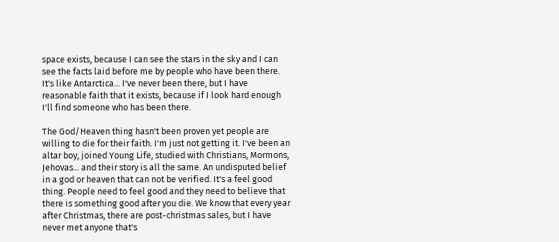space exists, because I can see the stars in the sky and I can see the facts laid before me by people who have been there. It's like Antarctica... I've never been there, but I have reasonable faith that it exists, because if I look hard enough I'll find someone who has been there.

The God/Heaven thing hasn't been proven yet people are willing to die for their faith. I'm just not getting it. I've been an altar boy, joined Young Life, studied with Christians, Mormons, Jehovas... and their story is all the same. An undisputed belief in a god or heaven that can not be verified. It's a feel good thing. People need to feel good and they need to believe that there is something good after you die. We know that every year after Christmas, there are post-christmas sales, but I have never met anyone that's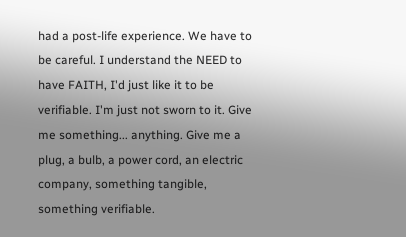had a post-life experience. We have to be careful. I understand the NEED to have FAITH, I'd just like it to be verifiable. I'm just not sworn to it. Give me something... anything. Give me a plug, a bulb, a power cord, an electric company, something tangible, something verifiable.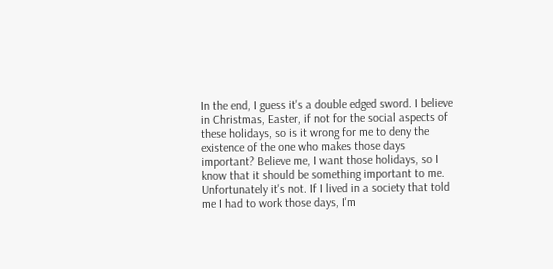In the end, I guess it's a double edged sword. I believe in Christmas, Easter, if not for the social aspects of these holidays, so is it wrong for me to deny the existence of the one who makes those days important? Believe me, I want those holidays, so I know that it should be something important to me. Unfortunately it's not. If I lived in a society that told me I had to work those days, I'm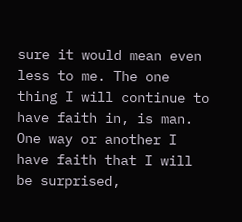sure it would mean even less to me. The one thing I will continue to have faith in, is man. One way or another I have faith that I will be surprised,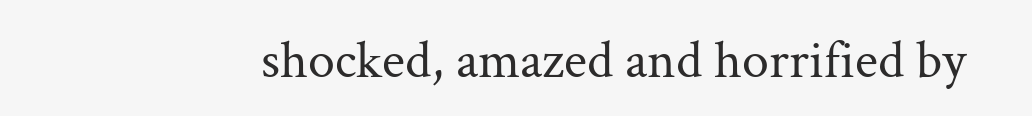shocked, amazed and horrified by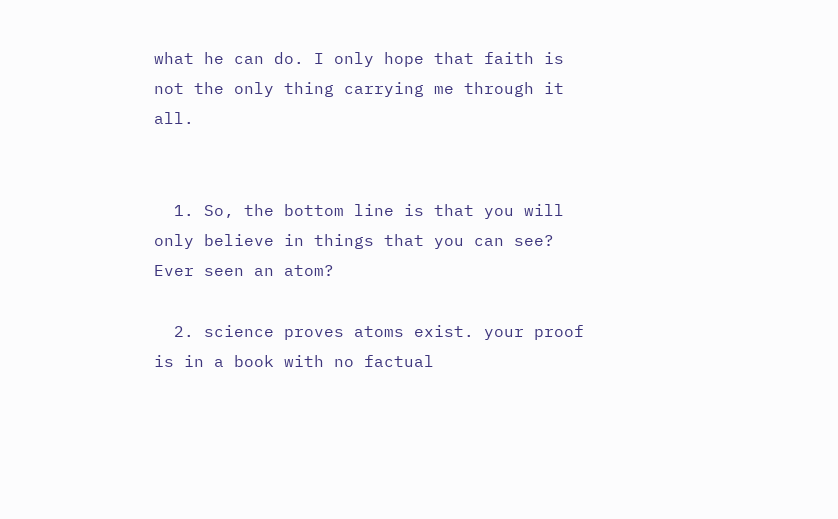what he can do. I only hope that faith is not the only thing carrying me through it all.


  1. So, the bottom line is that you will only believe in things that you can see? Ever seen an atom?

  2. science proves atoms exist. your proof is in a book with no factual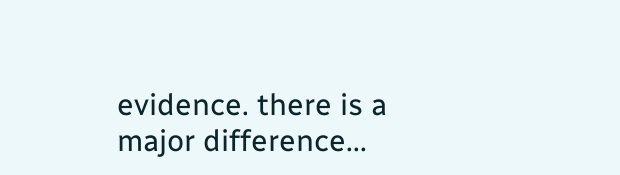evidence. there is a major difference...